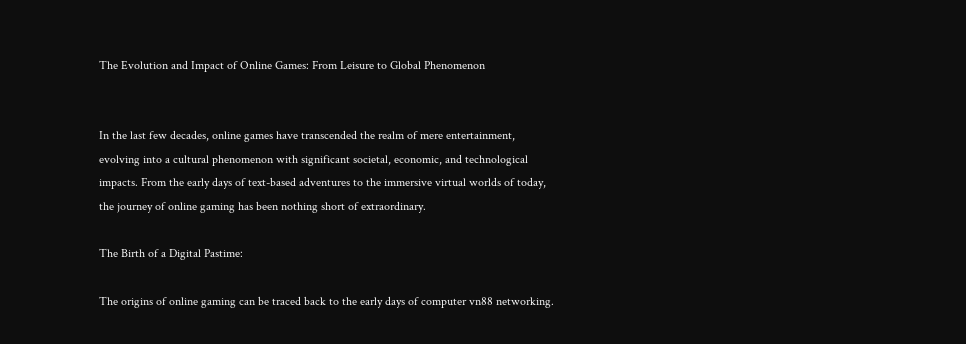The Evolution and Impact of Online Games: From Leisure to Global Phenomenon


In the last few decades, online games have transcended the realm of mere entertainment, evolving into a cultural phenomenon with significant societal, economic, and technological impacts. From the early days of text-based adventures to the immersive virtual worlds of today, the journey of online gaming has been nothing short of extraordinary.

The Birth of a Digital Pastime:

The origins of online gaming can be traced back to the early days of computer vn88 networking.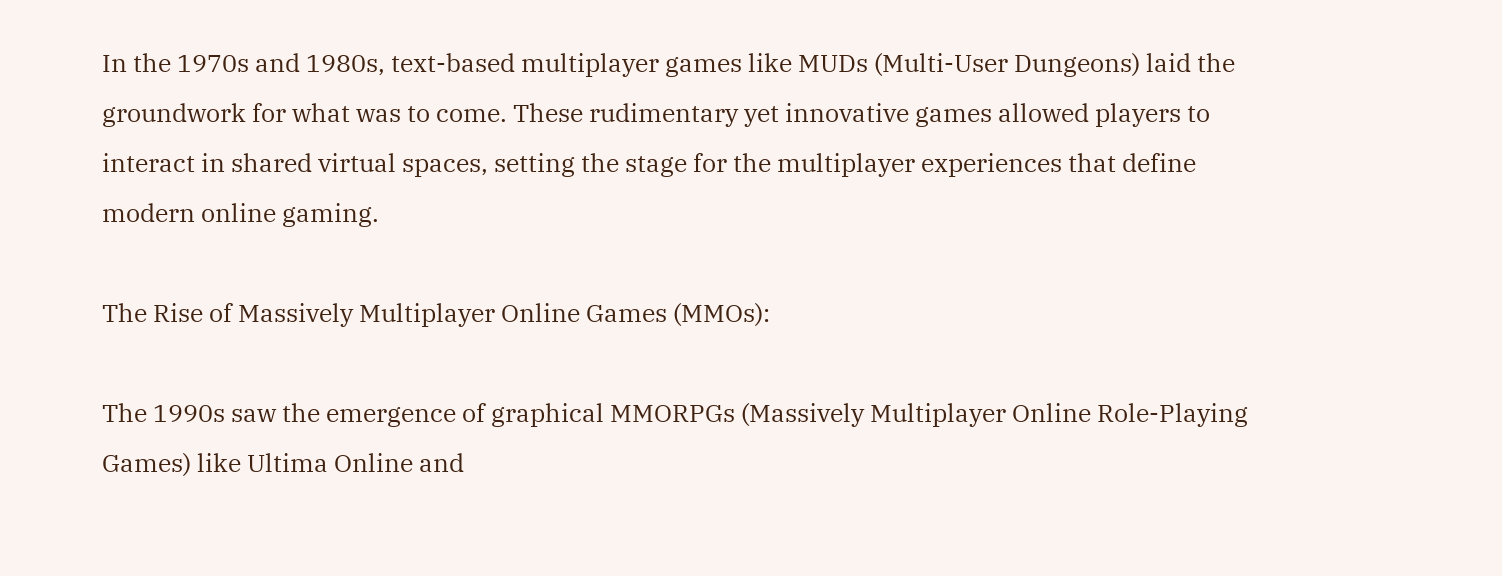In the 1970s and 1980s, text-based multiplayer games like MUDs (Multi-User Dungeons) laid the groundwork for what was to come. These rudimentary yet innovative games allowed players to interact in shared virtual spaces, setting the stage for the multiplayer experiences that define modern online gaming.

The Rise of Massively Multiplayer Online Games (MMOs):

The 1990s saw the emergence of graphical MMORPGs (Massively Multiplayer Online Role-Playing Games) like Ultima Online and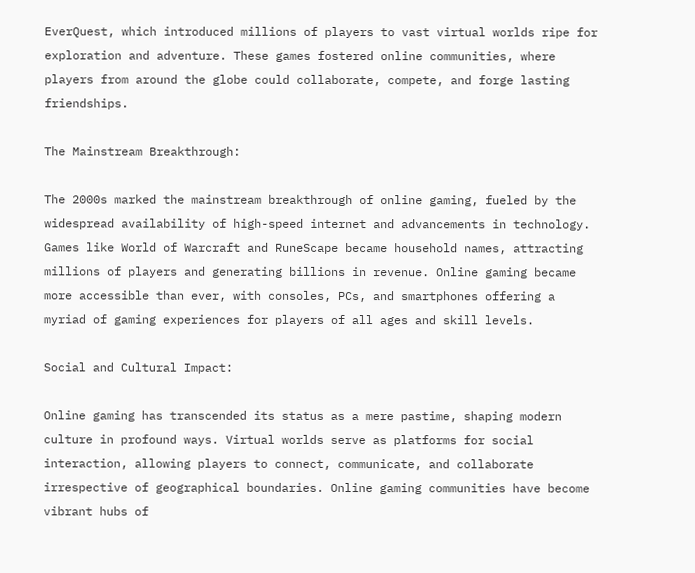EverQuest, which introduced millions of players to vast virtual worlds ripe for exploration and adventure. These games fostered online communities, where players from around the globe could collaborate, compete, and forge lasting friendships.

The Mainstream Breakthrough:

The 2000s marked the mainstream breakthrough of online gaming, fueled by the widespread availability of high-speed internet and advancements in technology. Games like World of Warcraft and RuneScape became household names, attracting millions of players and generating billions in revenue. Online gaming became more accessible than ever, with consoles, PCs, and smartphones offering a myriad of gaming experiences for players of all ages and skill levels.

Social and Cultural Impact:

Online gaming has transcended its status as a mere pastime, shaping modern culture in profound ways. Virtual worlds serve as platforms for social interaction, allowing players to connect, communicate, and collaborate irrespective of geographical boundaries. Online gaming communities have become vibrant hubs of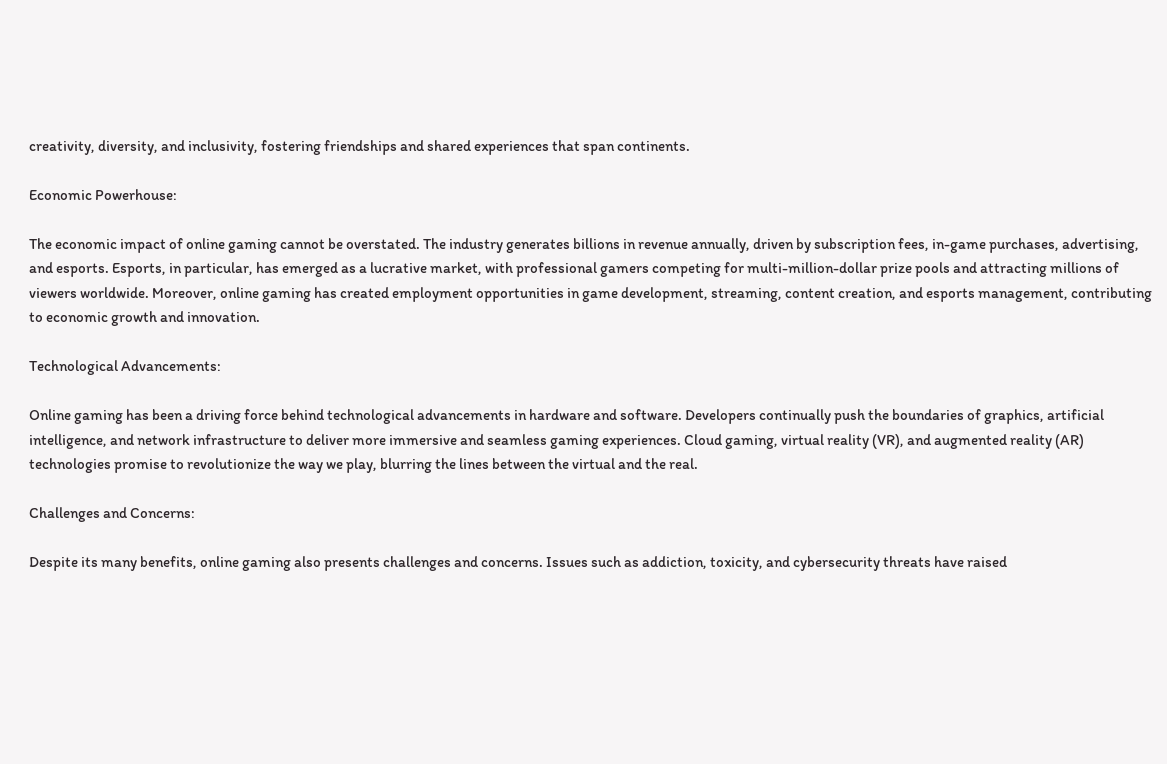creativity, diversity, and inclusivity, fostering friendships and shared experiences that span continents.

Economic Powerhouse:

The economic impact of online gaming cannot be overstated. The industry generates billions in revenue annually, driven by subscription fees, in-game purchases, advertising, and esports. Esports, in particular, has emerged as a lucrative market, with professional gamers competing for multi-million-dollar prize pools and attracting millions of viewers worldwide. Moreover, online gaming has created employment opportunities in game development, streaming, content creation, and esports management, contributing to economic growth and innovation.

Technological Advancements:

Online gaming has been a driving force behind technological advancements in hardware and software. Developers continually push the boundaries of graphics, artificial intelligence, and network infrastructure to deliver more immersive and seamless gaming experiences. Cloud gaming, virtual reality (VR), and augmented reality (AR) technologies promise to revolutionize the way we play, blurring the lines between the virtual and the real.

Challenges and Concerns:

Despite its many benefits, online gaming also presents challenges and concerns. Issues such as addiction, toxicity, and cybersecurity threats have raised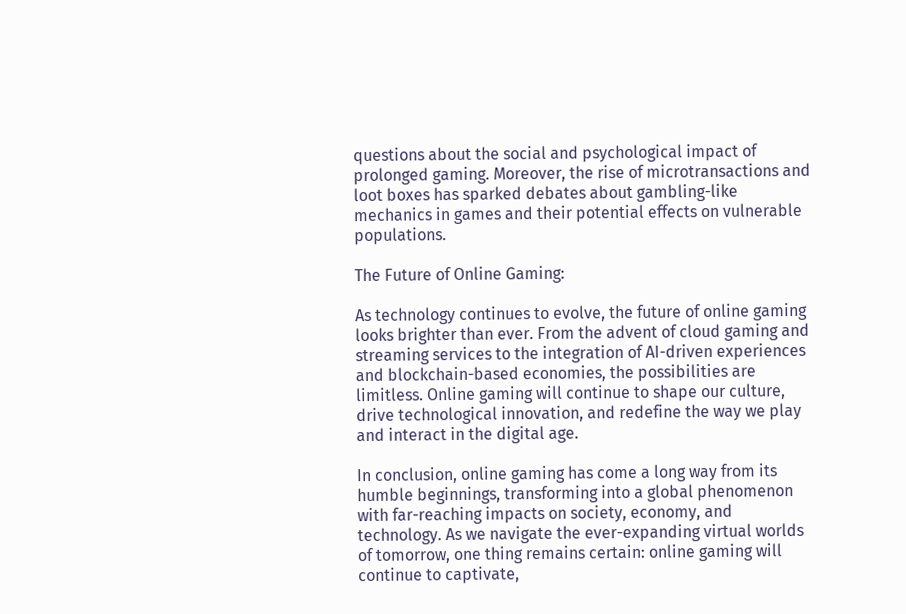questions about the social and psychological impact of prolonged gaming. Moreover, the rise of microtransactions and loot boxes has sparked debates about gambling-like mechanics in games and their potential effects on vulnerable populations.

The Future of Online Gaming:

As technology continues to evolve, the future of online gaming looks brighter than ever. From the advent of cloud gaming and streaming services to the integration of AI-driven experiences and blockchain-based economies, the possibilities are limitless. Online gaming will continue to shape our culture, drive technological innovation, and redefine the way we play and interact in the digital age.

In conclusion, online gaming has come a long way from its humble beginnings, transforming into a global phenomenon with far-reaching impacts on society, economy, and technology. As we navigate the ever-expanding virtual worlds of tomorrow, one thing remains certain: online gaming will continue to captivate,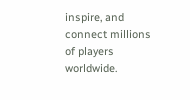inspire, and connect millions of players worldwide.